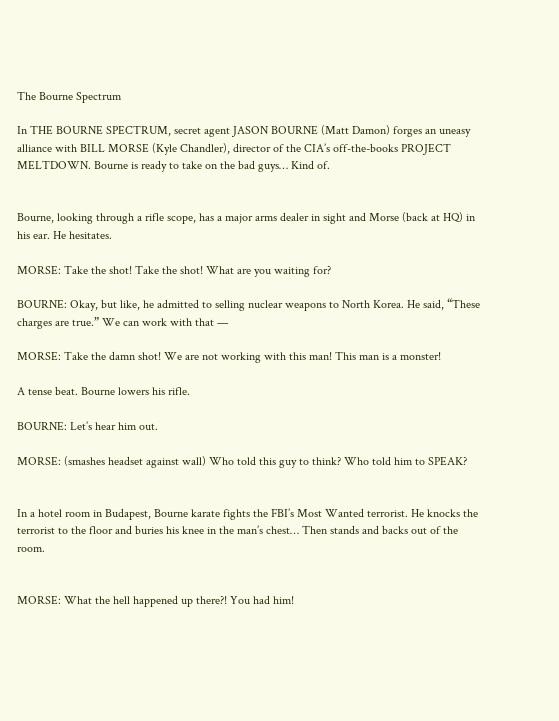The Bourne Spectrum

In THE BOURNE SPECTRUM, secret agent JASON BOURNE (Matt Damon) forges an uneasy alliance with BILL MORSE (Kyle Chandler), director of the CIA’s off-the-books PROJECT MELTDOWN. Bourne is ready to take on the bad guys… Kind of.


Bourne, looking through a rifle scope, has a major arms dealer in sight and Morse (back at HQ) in his ear. He hesitates.

MORSE: Take the shot! Take the shot! What are you waiting for?

BOURNE: Okay, but like, he admitted to selling nuclear weapons to North Korea. He said, “These charges are true.” We can work with that —

MORSE: Take the damn shot! We are not working with this man! This man is a monster!

A tense beat. Bourne lowers his rifle.

BOURNE: Let’s hear him out.

MORSE: (smashes headset against wall) Who told this guy to think? Who told him to SPEAK?


In a hotel room in Budapest, Bourne karate fights the FBI’s Most Wanted terrorist. He knocks the terrorist to the floor and buries his knee in the man’s chest… Then stands and backs out of the room.


MORSE: What the hell happened up there?! You had him!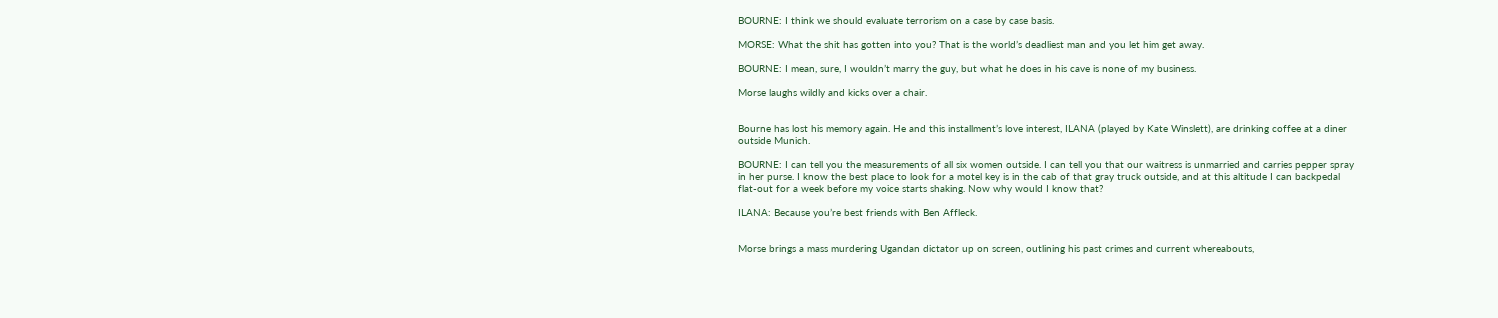BOURNE: I think we should evaluate terrorism on a case by case basis.

MORSE: What the shit has gotten into you? That is the world’s deadliest man and you let him get away.

BOURNE: I mean, sure, I wouldn’t marry the guy, but what he does in his cave is none of my business.

Morse laughs wildly and kicks over a chair.


Bourne has lost his memory again. He and this installment’s love interest, ILANA (played by Kate Winslett), are drinking coffee at a diner outside Munich.

BOURNE: I can tell you the measurements of all six women outside. I can tell you that our waitress is unmarried and carries pepper spray in her purse. I know the best place to look for a motel key is in the cab of that gray truck outside, and at this altitude I can backpedal flat-out for a week before my voice starts shaking. Now why would I know that?

ILANA: Because you’re best friends with Ben Affleck.


Morse brings a mass murdering Ugandan dictator up on screen, outlining his past crimes and current whereabouts,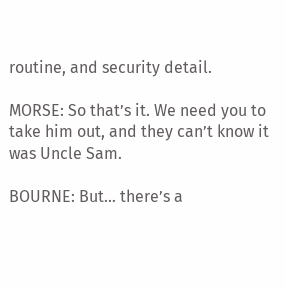routine, and security detail.

MORSE: So that’s it. We need you to take him out, and they can’t know it was Uncle Sam.

BOURNE: But… there’s a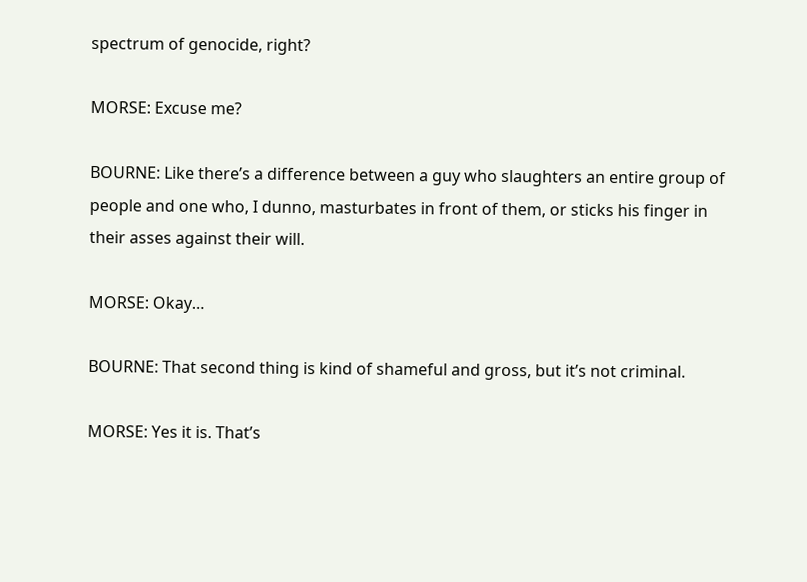spectrum of genocide, right?

MORSE: Excuse me?

BOURNE: Like there’s a difference between a guy who slaughters an entire group of people and one who, I dunno, masturbates in front of them, or sticks his finger in their asses against their will.

MORSE: Okay…

BOURNE: That second thing is kind of shameful and gross, but it’s not criminal.

MORSE: Yes it is. That’s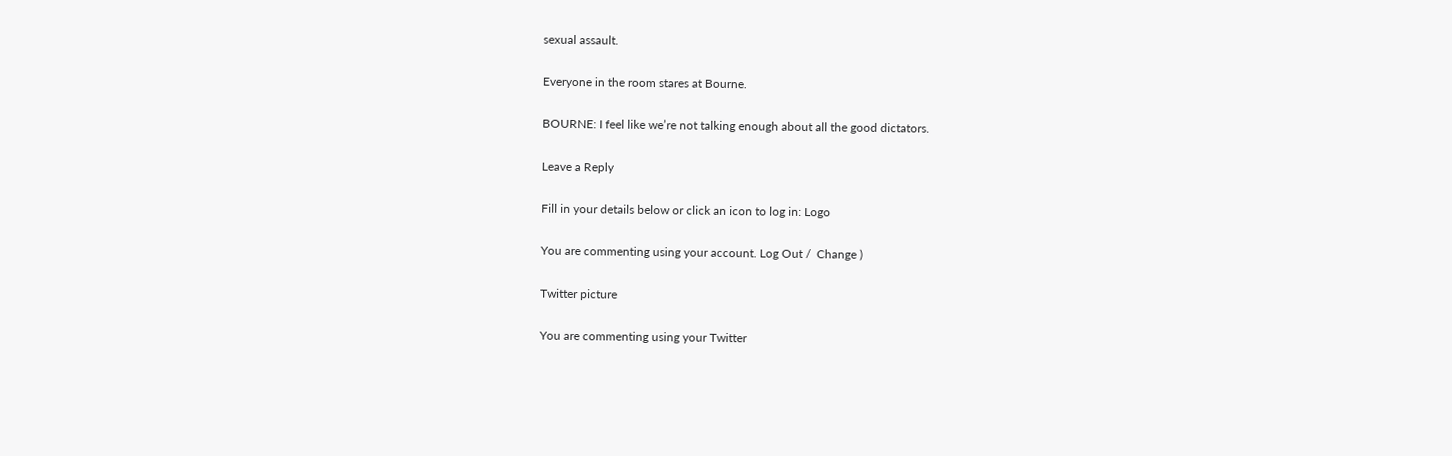sexual assault.

Everyone in the room stares at Bourne.

BOURNE: I feel like we’re not talking enough about all the good dictators.

Leave a Reply

Fill in your details below or click an icon to log in: Logo

You are commenting using your account. Log Out /  Change )

Twitter picture

You are commenting using your Twitter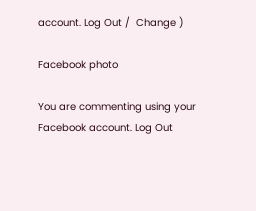account. Log Out /  Change )

Facebook photo

You are commenting using your Facebook account. Log Out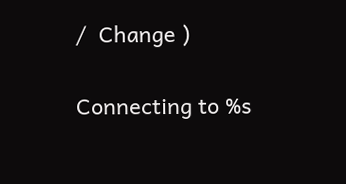/  Change )

Connecting to %s